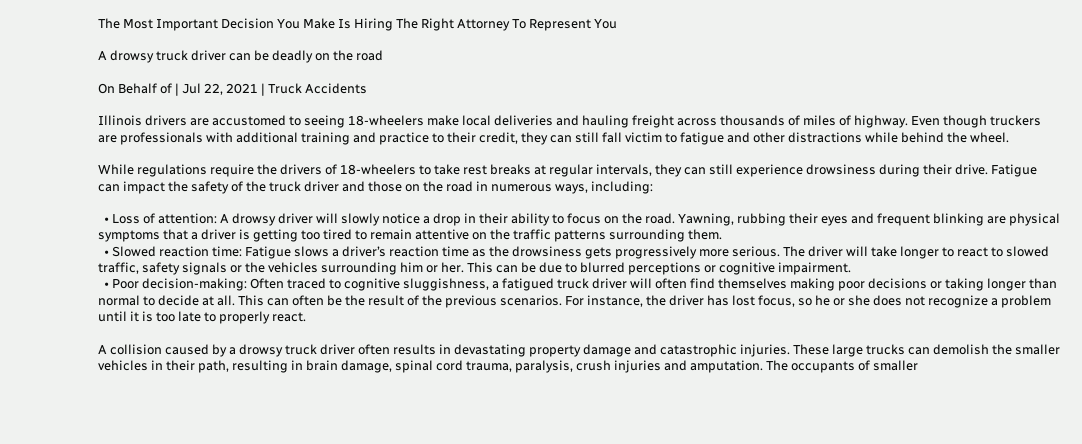The Most Important Decision You Make Is Hiring The Right Attorney To Represent You

A drowsy truck driver can be deadly on the road

On Behalf of | Jul 22, 2021 | Truck Accidents

Illinois drivers are accustomed to seeing 18-wheelers make local deliveries and hauling freight across thousands of miles of highway. Even though truckers are professionals with additional training and practice to their credit, they can still fall victim to fatigue and other distractions while behind the wheel.

While regulations require the drivers of 18-wheelers to take rest breaks at regular intervals, they can still experience drowsiness during their drive. Fatigue can impact the safety of the truck driver and those on the road in numerous ways, including:

  • Loss of attention: A drowsy driver will slowly notice a drop in their ability to focus on the road. Yawning, rubbing their eyes and frequent blinking are physical symptoms that a driver is getting too tired to remain attentive on the traffic patterns surrounding them.
  • Slowed reaction time: Fatigue slows a driver’s reaction time as the drowsiness gets progressively more serious. The driver will take longer to react to slowed traffic, safety signals or the vehicles surrounding him or her. This can be due to blurred perceptions or cognitive impairment.
  • Poor decision-making: Often traced to cognitive sluggishness, a fatigued truck driver will often find themselves making poor decisions or taking longer than normal to decide at all. This can often be the result of the previous scenarios. For instance, the driver has lost focus, so he or she does not recognize a problem until it is too late to properly react.

A collision caused by a drowsy truck driver often results in devastating property damage and catastrophic injuries. These large trucks can demolish the smaller vehicles in their path, resulting in brain damage, spinal cord trauma, paralysis, crush injuries and amputation. The occupants of smaller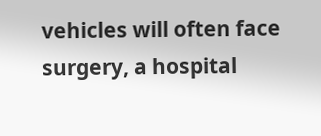vehicles will often face surgery, a hospital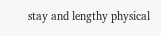stay and lengthy physical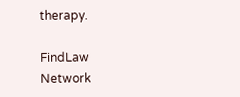therapy.

FindLaw Network